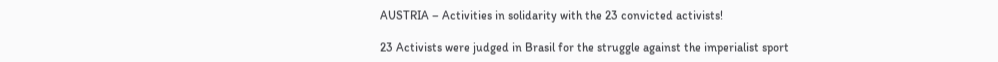AUSTRIA – Activities in solidarity with the 23 convicted activists!

23 Activists were judged in Brasil for the struggle against the imperialist sport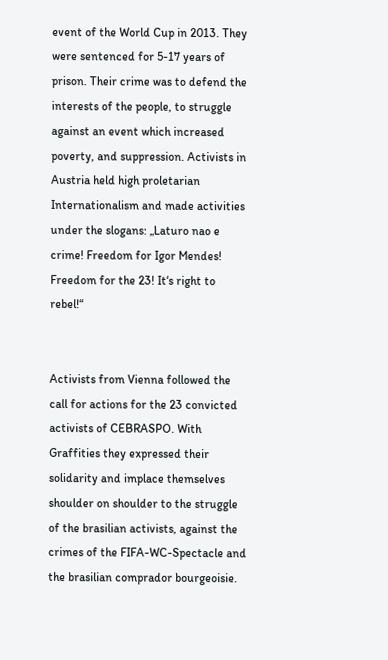event of the World Cup in 2013. They were sentenced for 5-17 years of prison. Their crime was to defend the interests of the people, to struggle against an event which increased poverty, and suppression. Activists in Austria held high proletarian Internationalism and made activities under the slogans: „Laturo nao e crime! Freedom for Igor Mendes! Freedom for the 23! It‘s right to rebel!“


Activists from Vienna followed the call for actions for the 23 convicted activists of CEBRASPO. With Graffities they expressed their solidarity and implace themselves shoulder on shoulder to the struggle of the brasilian activists, against the crimes of the FIFA-WC-Spectacle and the brasilian comprador bourgeoisie.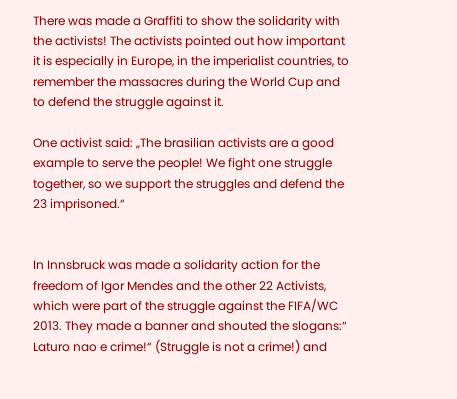There was made a Graffiti to show the solidarity with the activists! The activists pointed out how important it is especially in Europe, in the imperialist countries, to remember the massacres during the World Cup and to defend the struggle against it.

One activist said: „The brasilian activists are a good example to serve the people! We fight one struggle together, so we support the struggles and defend the 23 imprisoned.“


In Innsbruck was made a solidarity action for the freedom of Igor Mendes and the other 22 Activists, which were part of the struggle against the FIFA/WC 2013. They made a banner and shouted the slogans:“ Laturo nao e crime!“ (Struggle is not a crime!) and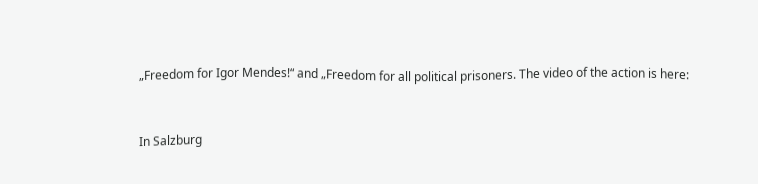„Freedom for Igor Mendes!“ and „Freedom for all political prisoners. The video of the action is here:


In Salzburg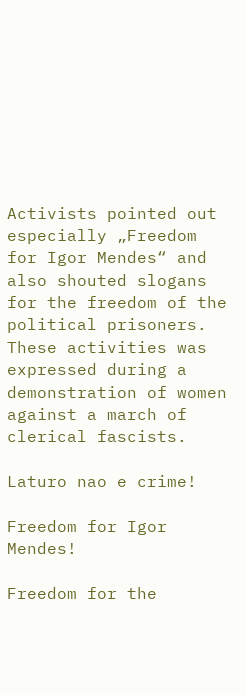Activists pointed out especially „Freedom for Igor Mendes“ and also shouted slogans for the freedom of the political prisoners. These activities was expressed during a demonstration of women against a march of clerical fascists.

Laturo nao e crime!

Freedom for Igor Mendes!

Freedom for the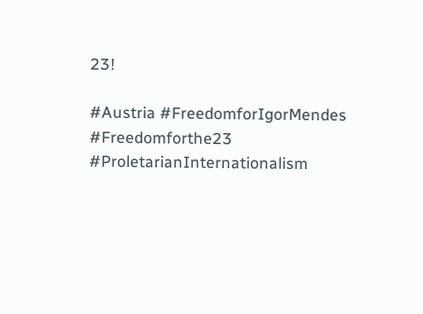23!

#Austria #FreedomforIgorMendes #Freedomforthe23 #ProletarianInternationalism